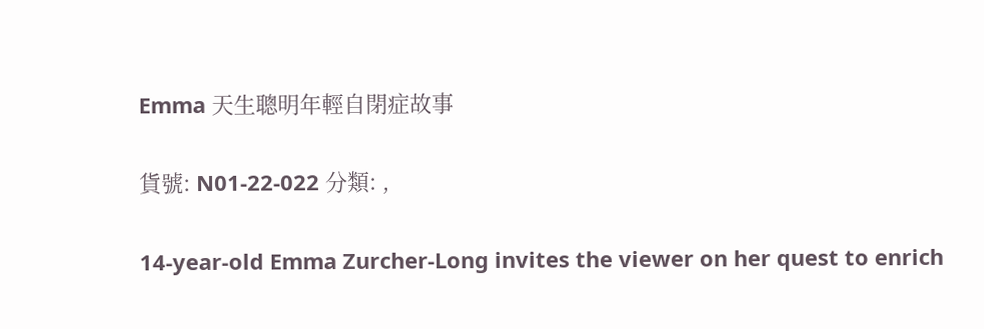Emma 天生聰明年輕自閉症故事


貨號: N01-22-022 分類: ,


14-year-old Emma Zurcher-Long invites the viewer on her quest to enrich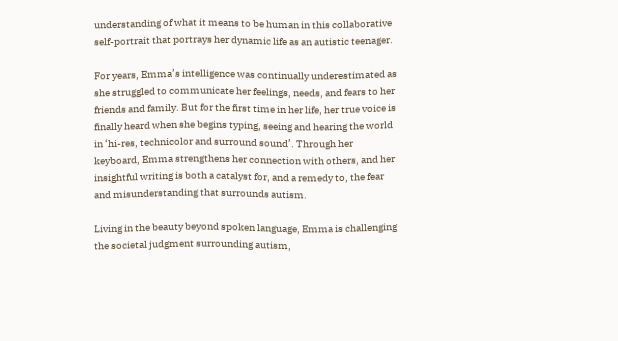understanding of what it means to be human in this collaborative self-portrait that portrays her dynamic life as an autistic teenager.

For years, Emma’s intelligence was continually underestimated as she struggled to communicate her feelings, needs, and fears to her friends and family. But for the first time in her life, her true voice is finally heard when she begins typing, seeing and hearing the world in ‘hi-res, technicolor and surround sound’. Through her keyboard, Emma strengthens her connection with others, and her insightful writing is both a catalyst for, and a remedy to, the fear and misunderstanding that surrounds autism.

Living in the beauty beyond spoken language, Emma is challenging the societal judgment surrounding autism,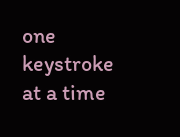one keystroke at a time